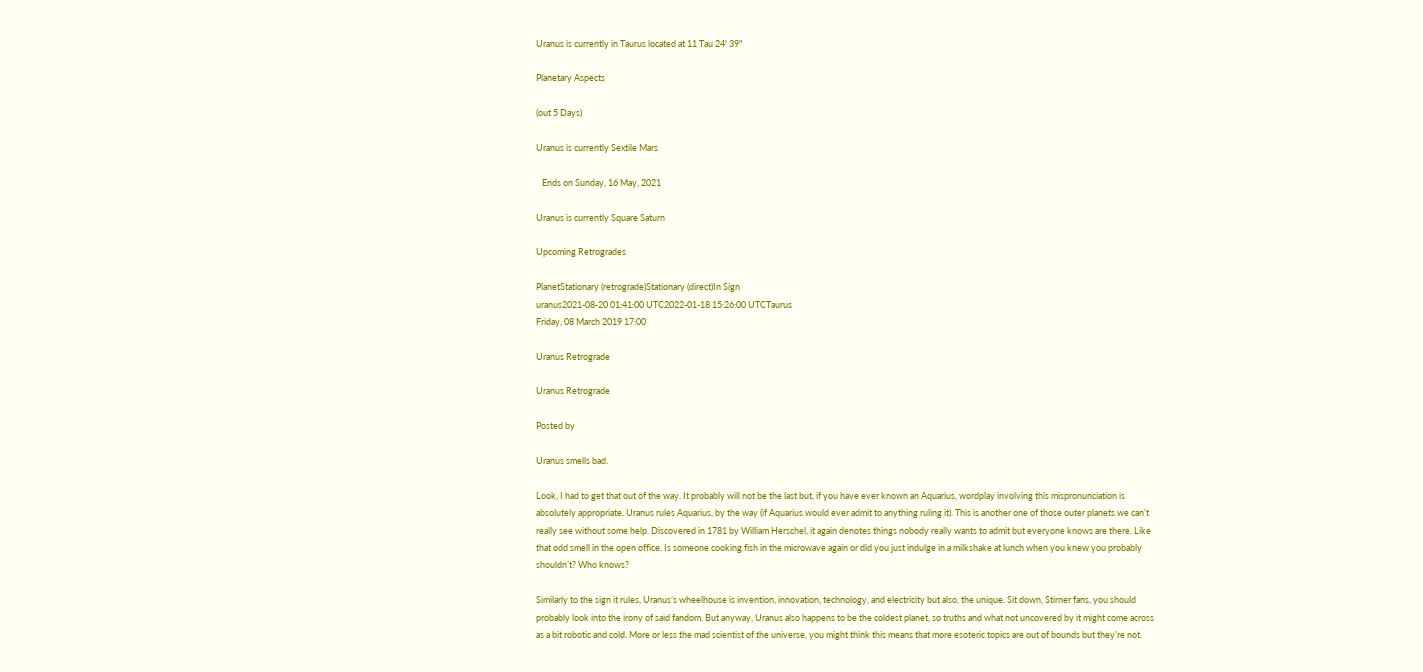Uranus is currently in Taurus located at 11 Tau 24' 39"

Planetary Aspects

(out 5 Days)

Uranus is currently Sextile Mars

   Ends on Sunday, 16 May, 2021

Uranus is currently Square Saturn

Upcoming Retrogrades

PlanetStationary (retrograde)Stationary (direct)In Sign
uranus2021-08-20 01:41:00 UTC2022-01-18 15:26:00 UTCTaurus
Friday, 08 March 2019 17:00

Uranus Retrograde

Uranus Retrograde

Posted by

Uranus smells bad.

Look, I had to get that out of the way. It probably will not be the last but, if you have ever known an Aquarius, wordplay involving this mispronunciation is absolutely appropriate. Uranus rules Aquarius, by the way (if Aquarius would ever admit to anything ruling it). This is another one of those outer planets we can’t really see without some help. Discovered in 1781 by William Herschel, it again denotes things nobody really wants to admit but everyone knows are there. Like that odd smell in the open office. Is someone cooking fish in the microwave again or did you just indulge in a milkshake at lunch when you knew you probably shouldn’t? Who knows?

Similarly to the sign it rules, Uranus’s wheelhouse is invention, innovation, technology, and electricity but also, the unique. Sit down, Stirner fans, you should probably look into the irony of said fandom. But anyway, Uranus also happens to be the coldest planet, so truths and what not uncovered by it might come across as a bit robotic and cold. More or less the mad scientist of the universe, you might think this means that more esoteric topics are out of bounds but they’re not.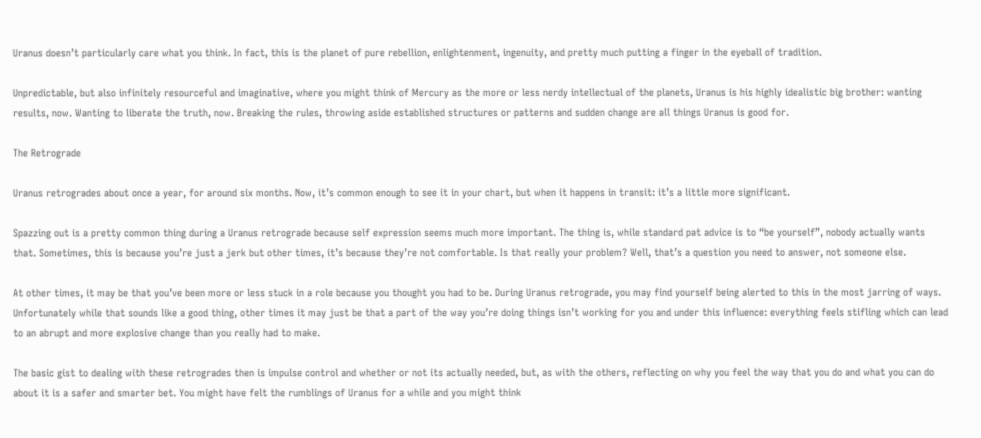Uranus doesn’t particularly care what you think. In fact, this is the planet of pure rebellion, enlightenment, ingenuity, and pretty much putting a finger in the eyeball of tradition.

Unpredictable, but also infinitely resourceful and imaginative, where you might think of Mercury as the more or less nerdy intellectual of the planets, Uranus is his highly idealistic big brother: wanting results, now. Wanting to liberate the truth, now. Breaking the rules, throwing aside established structures or patterns and sudden change are all things Uranus is good for.

The Retrograde

Uranus retrogrades about once a year, for around six months. Now, it’s common enough to see it in your chart, but when it happens in transit: it’s a little more significant.

Spazzing out is a pretty common thing during a Uranus retrograde because self expression seems much more important. The thing is, while standard pat advice is to “be yourself”, nobody actually wants that. Sometimes, this is because you’re just a jerk but other times, it’s because they’re not comfortable. Is that really your problem? Well, that’s a question you need to answer, not someone else.

At other times, it may be that you’ve been more or less stuck in a role because you thought you had to be. During Uranus retrograde, you may find yourself being alerted to this in the most jarring of ways. Unfortunately while that sounds like a good thing, other times it may just be that a part of the way you’re doing things isn’t working for you and under this influence: everything feels stifling which can lead to an abrupt and more explosive change than you really had to make.

The basic gist to dealing with these retrogrades then is impulse control and whether or not its actually needed, but, as with the others, reflecting on why you feel the way that you do and what you can do about it is a safer and smarter bet. You might have felt the rumblings of Uranus for a while and you might think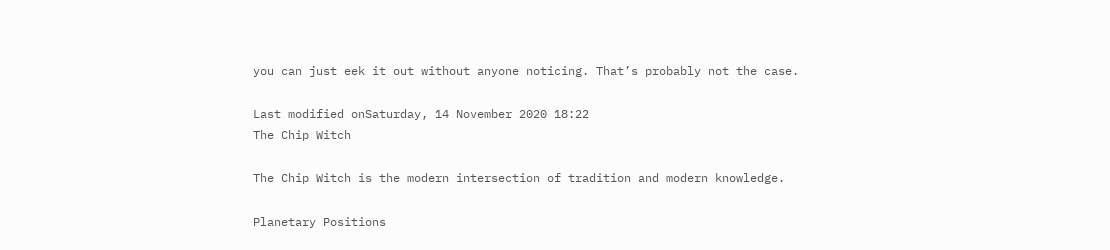you can just eek it out without anyone noticing. That’s probably not the case.

Last modified onSaturday, 14 November 2020 18:22
The Chip Witch

The Chip Witch is the modern intersection of tradition and modern knowledge.

Planetary Positions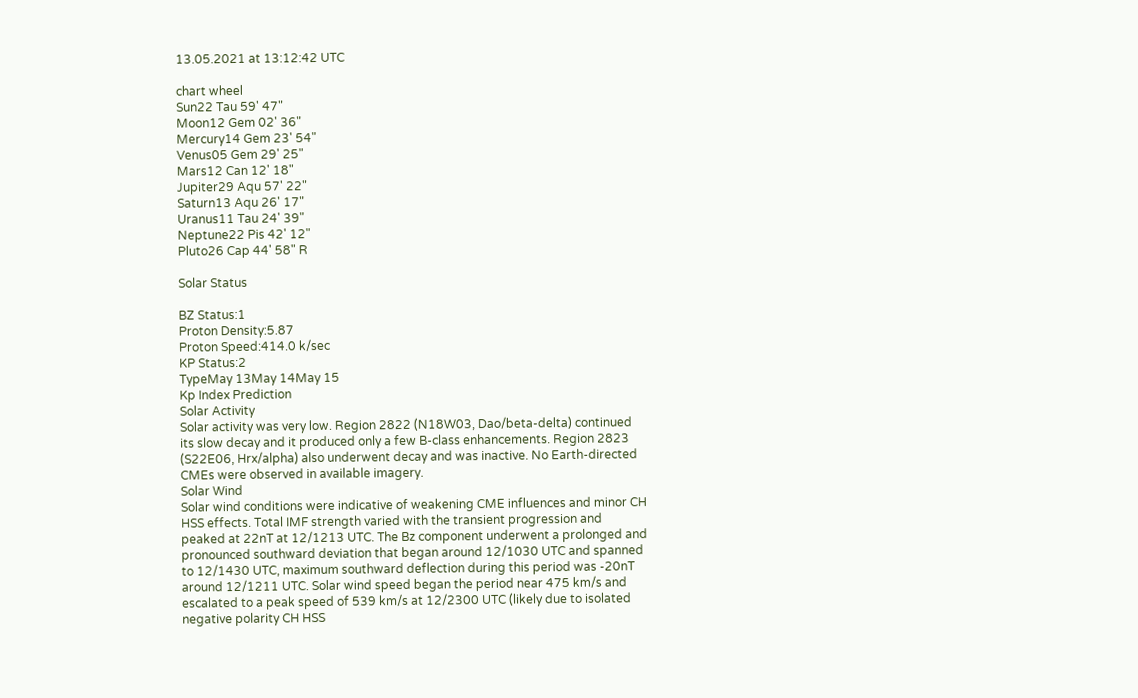13.05.2021 at 13:12:42 UTC

chart wheel
Sun22 Tau 59' 47"
Moon12 Gem 02' 36"
Mercury14 Gem 23' 54"
Venus05 Gem 29' 25"
Mars12 Can 12' 18"
Jupiter29 Aqu 57' 22"
Saturn13 Aqu 26' 17"
Uranus11 Tau 24' 39"
Neptune22 Pis 42' 12"
Pluto26 Cap 44' 58" R

Solar Status

BZ Status:1
Proton Density:5.87
Proton Speed:414.0 k/sec
KP Status:2
TypeMay 13May 14May 15
Kp Index Prediction
Solar Activity
Solar activity was very low. Region 2822 (N18W03, Dao/beta-delta) continued its slow decay and it produced only a few B-class enhancements. Region 2823 (S22E06, Hrx/alpha) also underwent decay and was inactive. No Earth-directed CMEs were observed in available imagery.
Solar Wind
Solar wind conditions were indicative of weakening CME influences and minor CH HSS effects. Total IMF strength varied with the transient progression and peaked at 22nT at 12/1213 UTC. The Bz component underwent a prolonged and pronounced southward deviation that began around 12/1030 UTC and spanned to 12/1430 UTC, maximum southward deflection during this period was -20nT around 12/1211 UTC. Solar wind speed began the period near 475 km/s and escalated to a peak speed of 539 km/s at 12/2300 UTC (likely due to isolated negative polarity CH HSS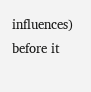influences) before it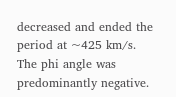decreased and ended the period at ~425 km/s. The phi angle was predominantly negative.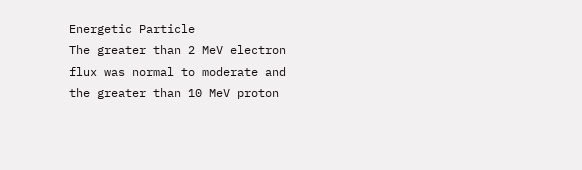Energetic Particle
The greater than 2 MeV electron flux was normal to moderate and the greater than 10 MeV proton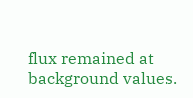flux remained at background values.